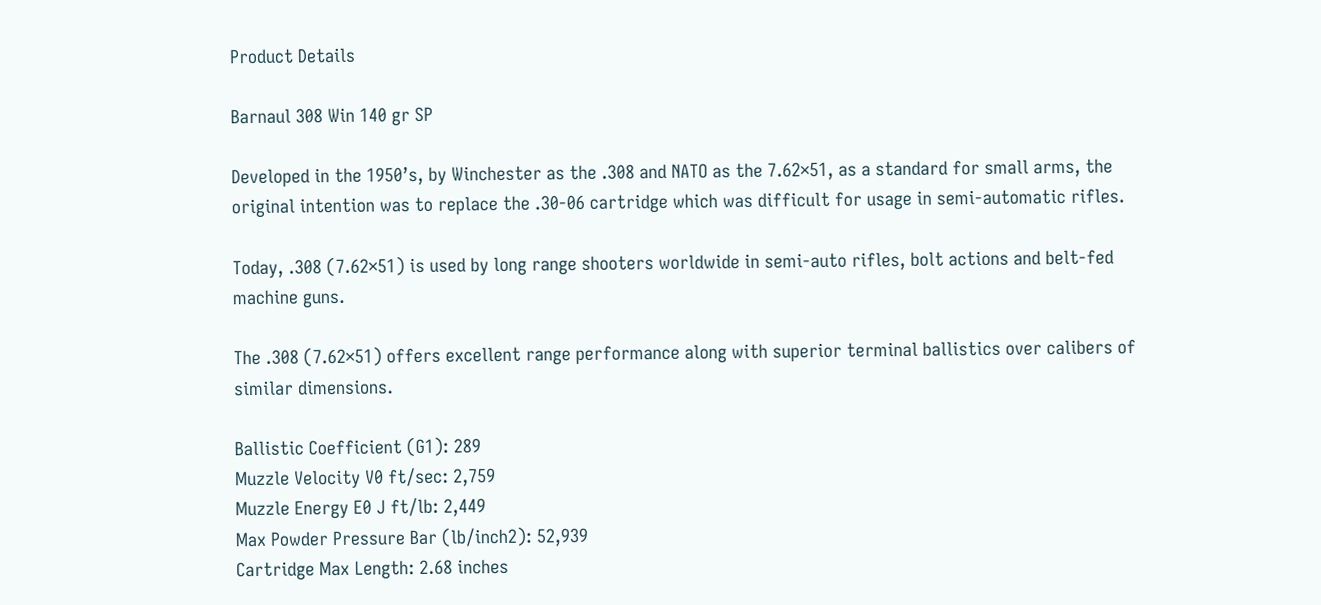Product Details

Barnaul 308 Win 140 gr SP

Developed in the 1950’s, by Winchester as the .308 and NATO as the 7.62×51, as a standard for small arms, the original intention was to replace the .30-06 cartridge which was difficult for usage in semi-automatic rifles.

Today, .308 (7.62×51) is used by long range shooters worldwide in semi-auto rifles, bolt actions and belt-fed machine guns.

The .308 (7.62×51) offers excellent range performance along with superior terminal ballistics over calibers of similar dimensions.

Ballistic Coefficient (G1): 289
Muzzle Velocity V0 ft/sec: 2,759
Muzzle Energy E0 J ft/lb: 2,449
Max Powder Pressure Bar (lb/inch2): 52,939
Cartridge Max Length: 2.68 inches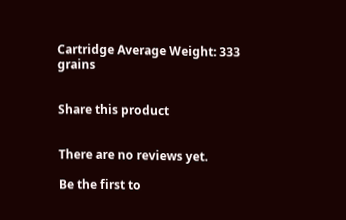Cartridge Average Weight: 333 grains


Share this product


There are no reviews yet.

Be the first to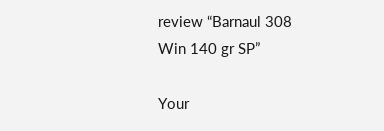review “Barnaul 308 Win 140 gr SP”

Your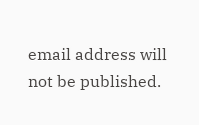email address will not be published.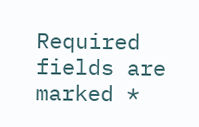Required fields are marked *